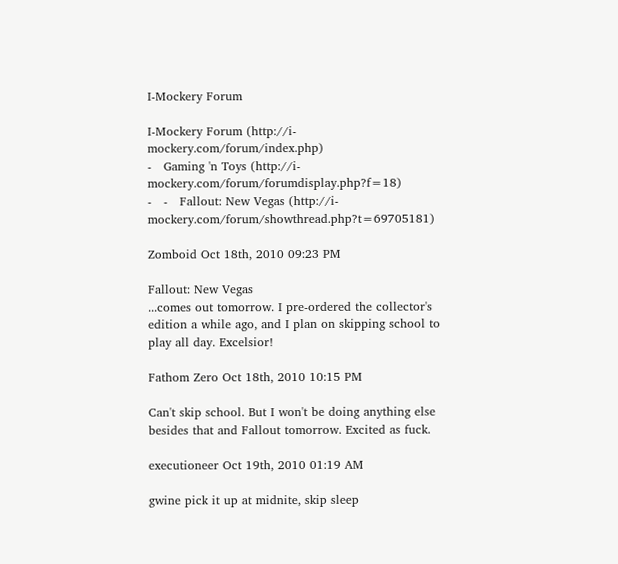I-Mockery Forum

I-Mockery Forum (http://i-mockery.com/forum/index.php)
-   Gaming 'n Toys (http://i-mockery.com/forum/forumdisplay.php?f=18)
-   -   Fallout: New Vegas (http://i-mockery.com/forum/showthread.php?t=69705181)

Zomboid Oct 18th, 2010 09:23 PM

Fallout: New Vegas
...comes out tomorrow. I pre-ordered the collector's edition a while ago, and I plan on skipping school to play all day. Excelsior!

Fathom Zero Oct 18th, 2010 10:15 PM

Can't skip school. But I won't be doing anything else besides that and Fallout tomorrow. Excited as fuck.

executioneer Oct 19th, 2010 01:19 AM

gwine pick it up at midnite, skip sleep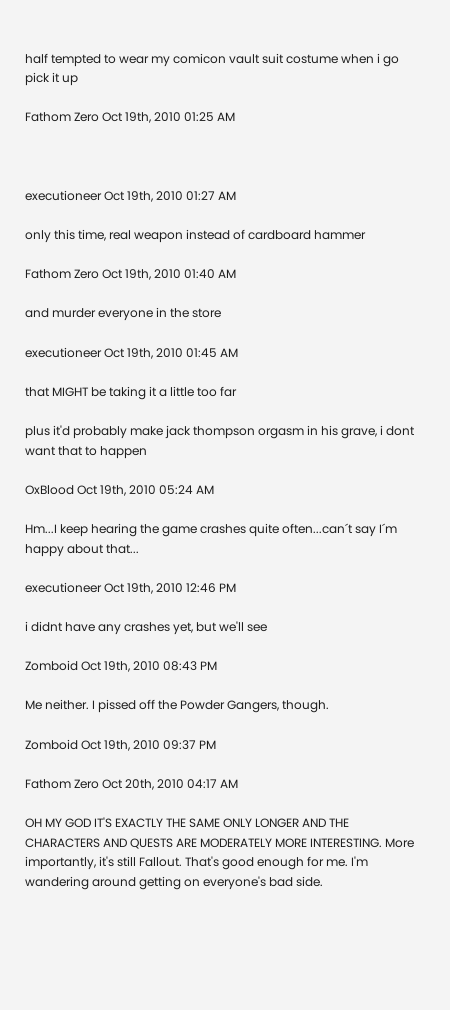half tempted to wear my comicon vault suit costume when i go pick it up

Fathom Zero Oct 19th, 2010 01:25 AM



executioneer Oct 19th, 2010 01:27 AM

only this time, real weapon instead of cardboard hammer

Fathom Zero Oct 19th, 2010 01:40 AM

and murder everyone in the store

executioneer Oct 19th, 2010 01:45 AM

that MIGHT be taking it a little too far

plus it'd probably make jack thompson orgasm in his grave, i dont want that to happen

OxBlood Oct 19th, 2010 05:24 AM

Hm...I keep hearing the game crashes quite often...can´t say I´m happy about that...

executioneer Oct 19th, 2010 12:46 PM

i didnt have any crashes yet, but we'll see

Zomboid Oct 19th, 2010 08:43 PM

Me neither. I pissed off the Powder Gangers, though.

Zomboid Oct 19th, 2010 09:37 PM

Fathom Zero Oct 20th, 2010 04:17 AM

OH MY GOD IT'S EXACTLY THE SAME ONLY LONGER AND THE CHARACTERS AND QUESTS ARE MODERATELY MORE INTERESTING. More importantly, it's still Fallout. That's good enough for me. I'm wandering around getting on everyone's bad side.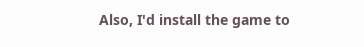Also, I'd install the game to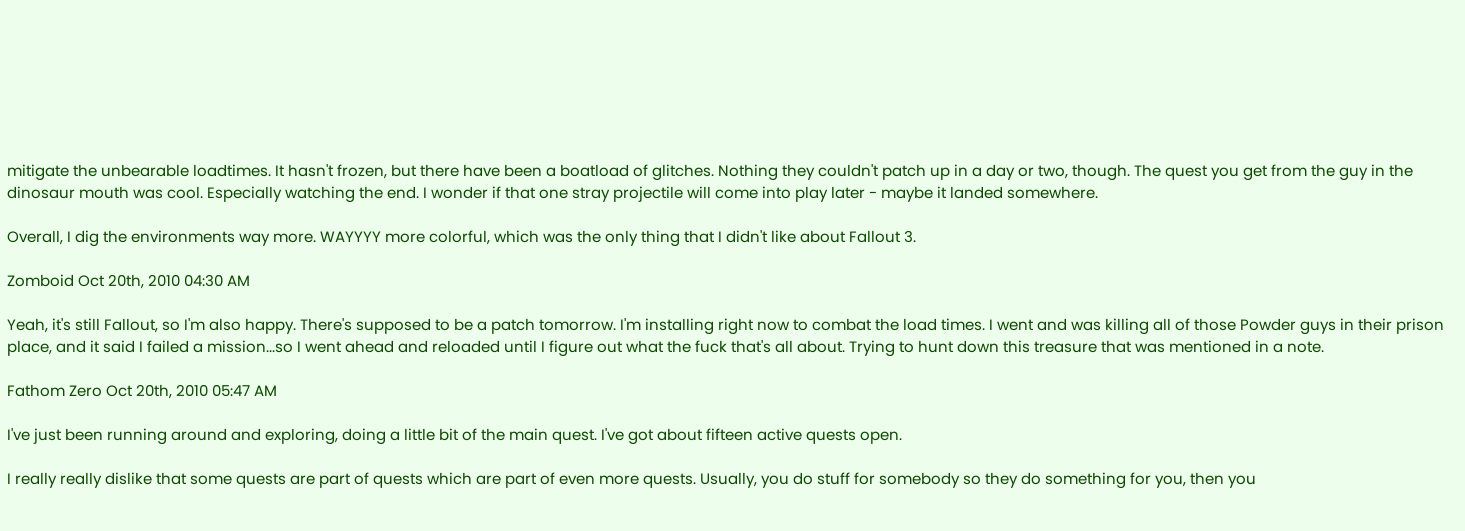mitigate the unbearable loadtimes. It hasn't frozen, but there have been a boatload of glitches. Nothing they couldn't patch up in a day or two, though. The quest you get from the guy in the dinosaur mouth was cool. Especially watching the end. I wonder if that one stray projectile will come into play later - maybe it landed somewhere.

Overall, I dig the environments way more. WAYYYY more colorful, which was the only thing that I didn't like about Fallout 3.

Zomboid Oct 20th, 2010 04:30 AM

Yeah, it's still Fallout, so I'm also happy. There's supposed to be a patch tomorrow. I'm installing right now to combat the load times. I went and was killing all of those Powder guys in their prison place, and it said I failed a mission...so I went ahead and reloaded until I figure out what the fuck that's all about. Trying to hunt down this treasure that was mentioned in a note.

Fathom Zero Oct 20th, 2010 05:47 AM

I've just been running around and exploring, doing a little bit of the main quest. I've got about fifteen active quests open.

I really really dislike that some quests are part of quests which are part of even more quests. Usually, you do stuff for somebody so they do something for you, then you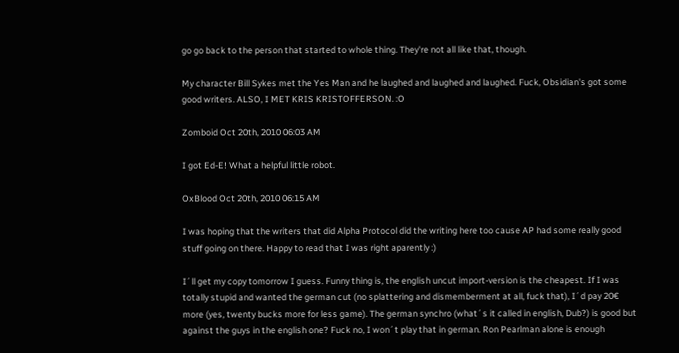go go back to the person that started to whole thing. They're not all like that, though.

My character Bill Sykes met the Yes Man and he laughed and laughed and laughed. Fuck, Obsidian's got some good writers. ALSO, I MET KRIS KRISTOFFERSON. :O

Zomboid Oct 20th, 2010 06:03 AM

I got Ed-E! What a helpful little robot.

OxBlood Oct 20th, 2010 06:15 AM

I was hoping that the writers that did Alpha Protocol did the writing here too cause AP had some really good stuff going on there. Happy to read that I was right aparently :)

I´ll get my copy tomorrow I guess. Funny thing is, the english uncut import-version is the cheapest. If I was totally stupid and wanted the german cut (no splattering and dismemberment at all, fuck that), I´d pay 20€ more (yes, twenty bucks more for less game). The german synchro (what´s it called in english, Dub?) is good but against the guys in the english one? Fuck no, I won´t play that in german. Ron Pearlman alone is enough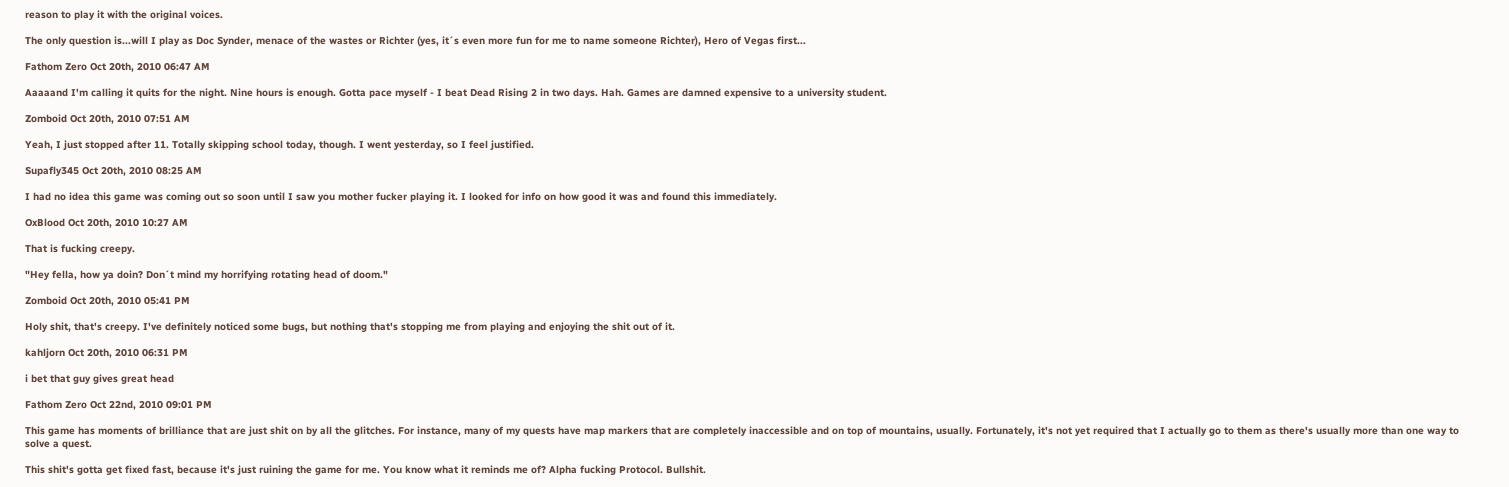reason to play it with the original voices.

The only question is...will I play as Doc Synder, menace of the wastes or Richter (yes, it´s even more fun for me to name someone Richter), Hero of Vegas first...

Fathom Zero Oct 20th, 2010 06:47 AM

Aaaaand I'm calling it quits for the night. Nine hours is enough. Gotta pace myself - I beat Dead Rising 2 in two days. Hah. Games are damned expensive to a university student.

Zomboid Oct 20th, 2010 07:51 AM

Yeah, I just stopped after 11. Totally skipping school today, though. I went yesterday, so I feel justified.

Supafly345 Oct 20th, 2010 08:25 AM

I had no idea this game was coming out so soon until I saw you mother fucker playing it. I looked for info on how good it was and found this immediately.

OxBlood Oct 20th, 2010 10:27 AM

That is fucking creepy.

"Hey fella, how ya doin? Don´t mind my horrifying rotating head of doom."

Zomboid Oct 20th, 2010 05:41 PM

Holy shit, that's creepy. I've definitely noticed some bugs, but nothing that's stopping me from playing and enjoying the shit out of it.

kahljorn Oct 20th, 2010 06:31 PM

i bet that guy gives great head

Fathom Zero Oct 22nd, 2010 09:01 PM

This game has moments of brilliance that are just shit on by all the glitches. For instance, many of my quests have map markers that are completely inaccessible and on top of mountains, usually. Fortunately, it's not yet required that I actually go to them as there's usually more than one way to solve a quest.

This shit's gotta get fixed fast, because it's just ruining the game for me. You know what it reminds me of? Alpha fucking Protocol. Bullshit.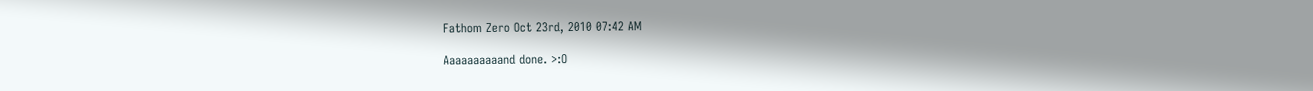Fathom Zero Oct 23rd, 2010 07:42 AM

Aaaaaaaaaand done. >:O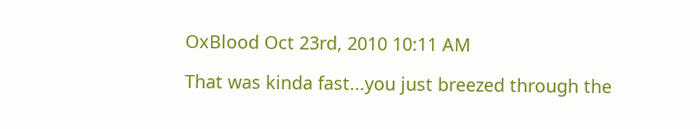OxBlood Oct 23rd, 2010 10:11 AM

That was kinda fast...you just breezed through the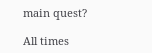main quest?

All times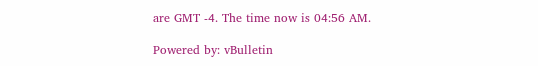are GMT -4. The time now is 04:56 AM.

Powered by: vBulletin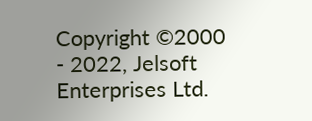Copyright ©2000 - 2022, Jelsoft Enterprises Ltd.